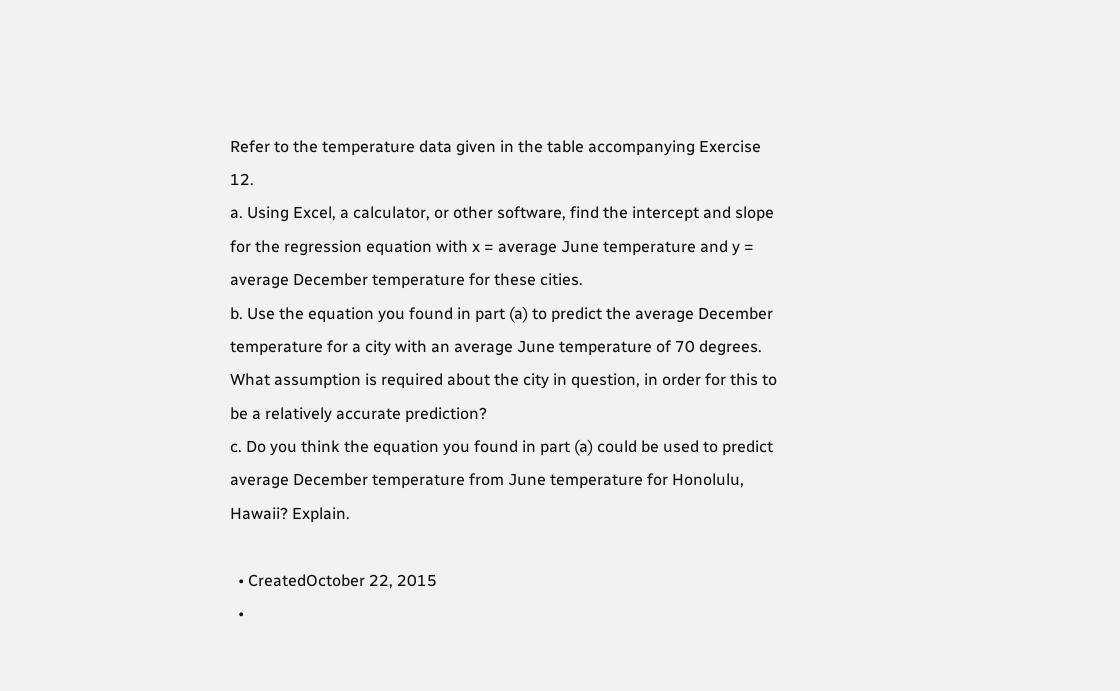Refer to the temperature data given in the table accompanying Exercise 12.
a. Using Excel, a calculator, or other software, find the intercept and slope for the regression equation with x = average June temperature and y = average December temperature for these cities.
b. Use the equation you found in part (a) to predict the average December temperature for a city with an average June temperature of 70 degrees. What assumption is required about the city in question, in order for this to be a relatively accurate prediction?
c. Do you think the equation you found in part (a) could be used to predict average December temperature from June temperature for Honolulu, Hawaii? Explain.

  • CreatedOctober 22, 2015
  •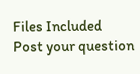Files Included
Post your question